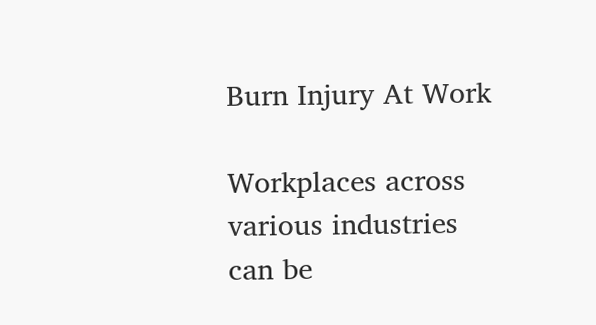Burn Injury At Work

Workplaces across various industries can be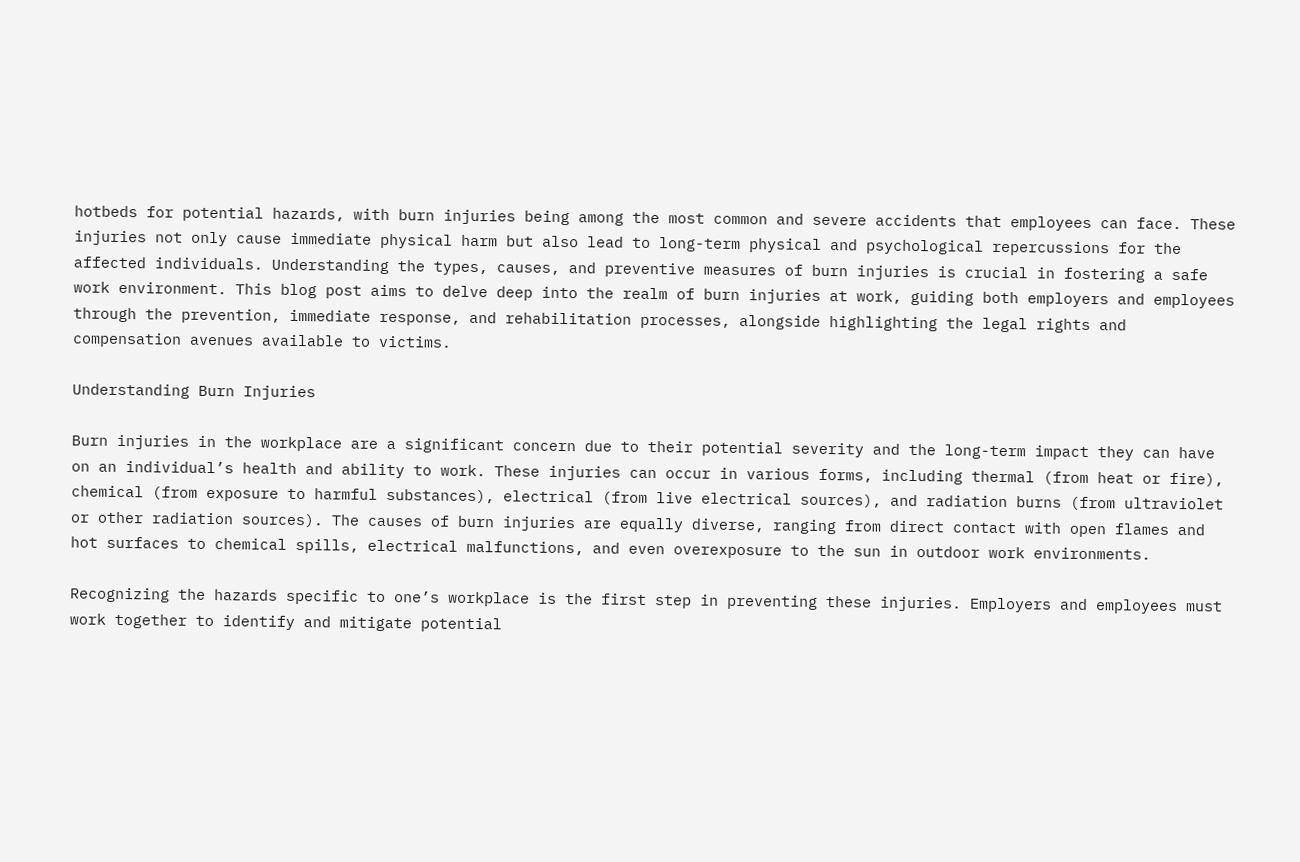hotbeds for potential hazards, with burn injuries being among the most common and severe accidents that employees can face. These injuries not only cause immediate physical harm but also lead to long-term physical and psychological repercussions for the affected individuals. Understanding the types, causes, and preventive measures of burn injuries is crucial in fostering a safe work environment. This blog post aims to delve deep into the realm of burn injuries at work, guiding both employers and employees through the prevention, immediate response, and rehabilitation processes, alongside highlighting the legal rights and compensation avenues available to victims.

Understanding Burn Injuries

Burn injuries in the workplace are a significant concern due to their potential severity and the long-term impact they can have on an individual’s health and ability to work. These injuries can occur in various forms, including thermal (from heat or fire), chemical (from exposure to harmful substances), electrical (from live electrical sources), and radiation burns (from ultraviolet or other radiation sources). The causes of burn injuries are equally diverse, ranging from direct contact with open flames and hot surfaces to chemical spills, electrical malfunctions, and even overexposure to the sun in outdoor work environments.

Recognizing the hazards specific to one’s workplace is the first step in preventing these injuries. Employers and employees must work together to identify and mitigate potential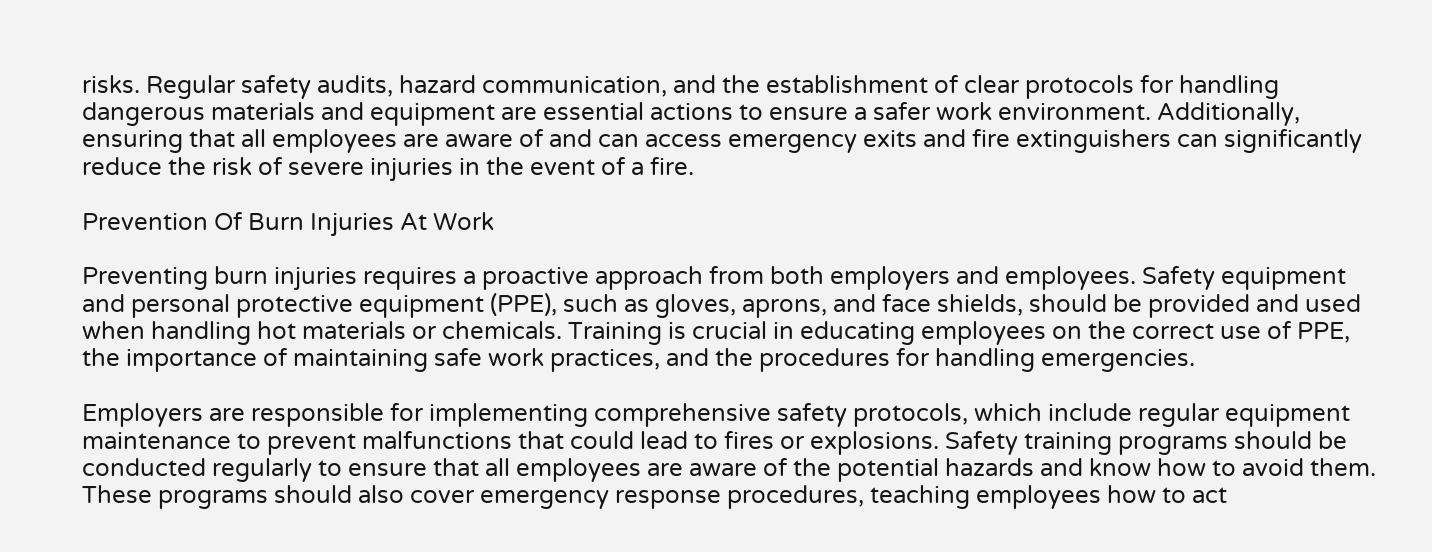risks. Regular safety audits, hazard communication, and the establishment of clear protocols for handling dangerous materials and equipment are essential actions to ensure a safer work environment. Additionally, ensuring that all employees are aware of and can access emergency exits and fire extinguishers can significantly reduce the risk of severe injuries in the event of a fire.

Prevention Of Burn Injuries At Work

Preventing burn injuries requires a proactive approach from both employers and employees. Safety equipment and personal protective equipment (PPE), such as gloves, aprons, and face shields, should be provided and used when handling hot materials or chemicals. Training is crucial in educating employees on the correct use of PPE, the importance of maintaining safe work practices, and the procedures for handling emergencies.

Employers are responsible for implementing comprehensive safety protocols, which include regular equipment maintenance to prevent malfunctions that could lead to fires or explosions. Safety training programs should be conducted regularly to ensure that all employees are aware of the potential hazards and know how to avoid them. These programs should also cover emergency response procedures, teaching employees how to act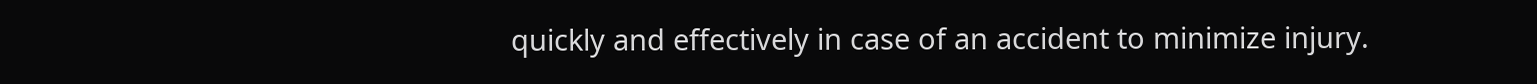quickly and effectively in case of an accident to minimize injury.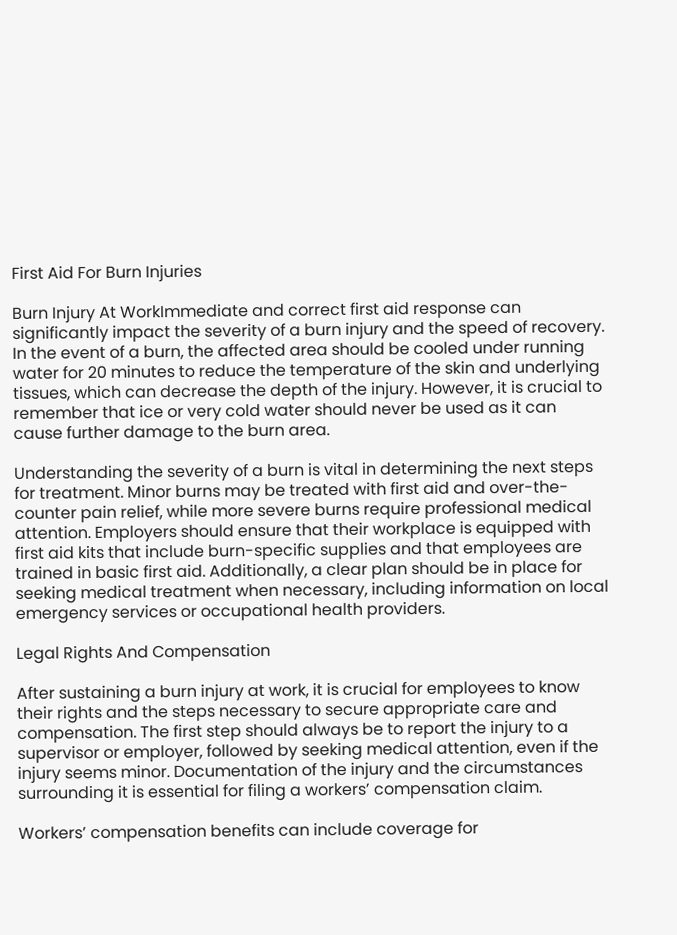First Aid For Burn Injuries

Burn Injury At WorkImmediate and correct first aid response can significantly impact the severity of a burn injury and the speed of recovery. In the event of a burn, the affected area should be cooled under running water for 20 minutes to reduce the temperature of the skin and underlying tissues, which can decrease the depth of the injury. However, it is crucial to remember that ice or very cold water should never be used as it can cause further damage to the burn area.

Understanding the severity of a burn is vital in determining the next steps for treatment. Minor burns may be treated with first aid and over-the-counter pain relief, while more severe burns require professional medical attention. Employers should ensure that their workplace is equipped with first aid kits that include burn-specific supplies and that employees are trained in basic first aid. Additionally, a clear plan should be in place for seeking medical treatment when necessary, including information on local emergency services or occupational health providers.

Legal Rights And Compensation

After sustaining a burn injury at work, it is crucial for employees to know their rights and the steps necessary to secure appropriate care and compensation. The first step should always be to report the injury to a supervisor or employer, followed by seeking medical attention, even if the injury seems minor. Documentation of the injury and the circumstances surrounding it is essential for filing a workers’ compensation claim.

Workers’ compensation benefits can include coverage for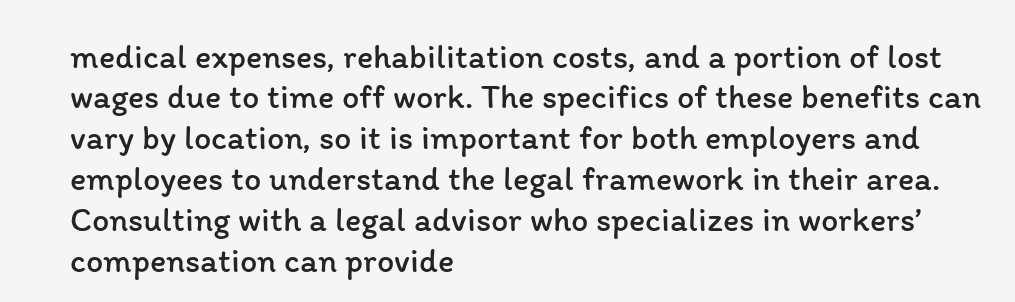medical expenses, rehabilitation costs, and a portion of lost wages due to time off work. The specifics of these benefits can vary by location, so it is important for both employers and employees to understand the legal framework in their area. Consulting with a legal advisor who specializes in workers’ compensation can provide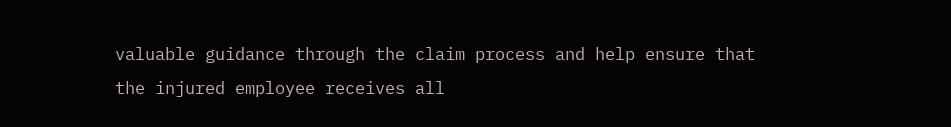valuable guidance through the claim process and help ensure that the injured employee receives all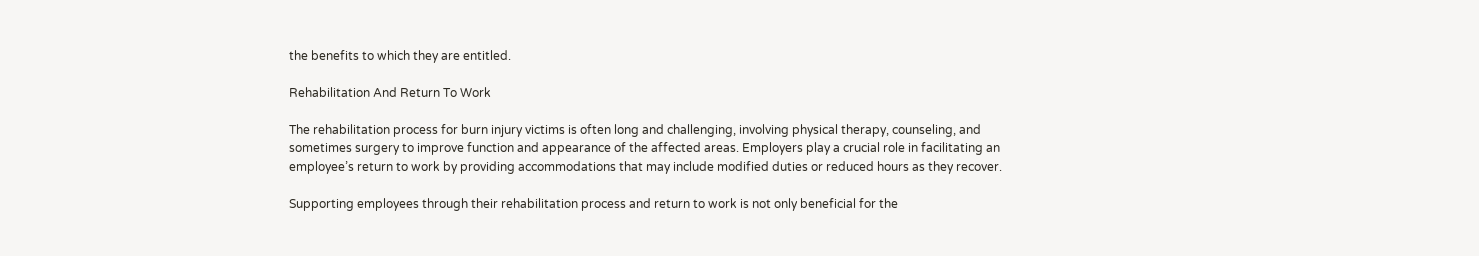the benefits to which they are entitled.

Rehabilitation And Return To Work

The rehabilitation process for burn injury victims is often long and challenging, involving physical therapy, counseling, and sometimes surgery to improve function and appearance of the affected areas. Employers play a crucial role in facilitating an employee’s return to work by providing accommodations that may include modified duties or reduced hours as they recover.

Supporting employees through their rehabilitation process and return to work is not only beneficial for the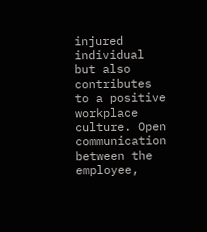injured individual but also contributes to a positive workplace culture. Open communication between the employee,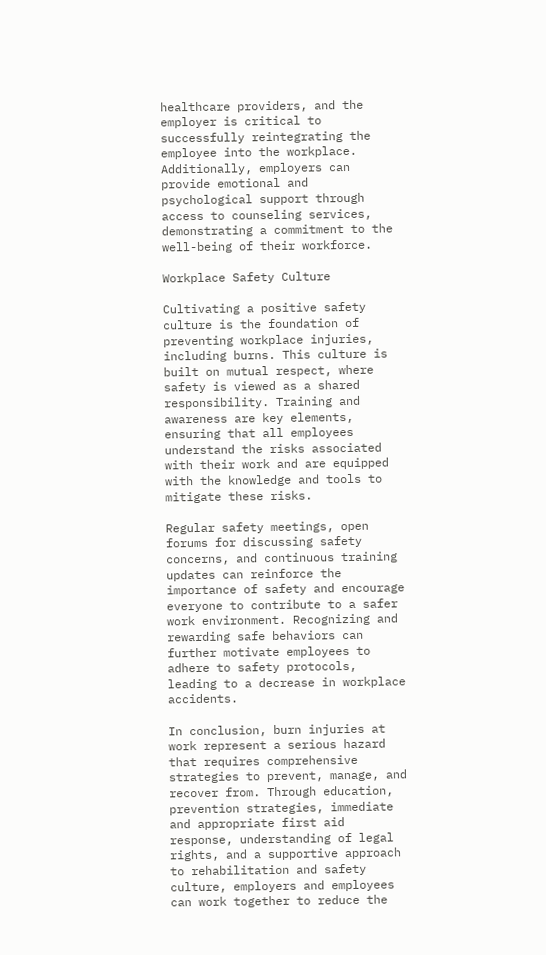healthcare providers, and the employer is critical to successfully reintegrating the employee into the workplace. Additionally, employers can provide emotional and psychological support through access to counseling services, demonstrating a commitment to the well-being of their workforce.

Workplace Safety Culture

Cultivating a positive safety culture is the foundation of preventing workplace injuries, including burns. This culture is built on mutual respect, where safety is viewed as a shared responsibility. Training and awareness are key elements, ensuring that all employees understand the risks associated with their work and are equipped with the knowledge and tools to mitigate these risks.

Regular safety meetings, open forums for discussing safety concerns, and continuous training updates can reinforce the importance of safety and encourage everyone to contribute to a safer work environment. Recognizing and rewarding safe behaviors can further motivate employees to adhere to safety protocols, leading to a decrease in workplace accidents.

In conclusion, burn injuries at work represent a serious hazard that requires comprehensive strategies to prevent, manage, and recover from. Through education, prevention strategies, immediate and appropriate first aid response, understanding of legal rights, and a supportive approach to rehabilitation and safety culture, employers and employees can work together to reduce the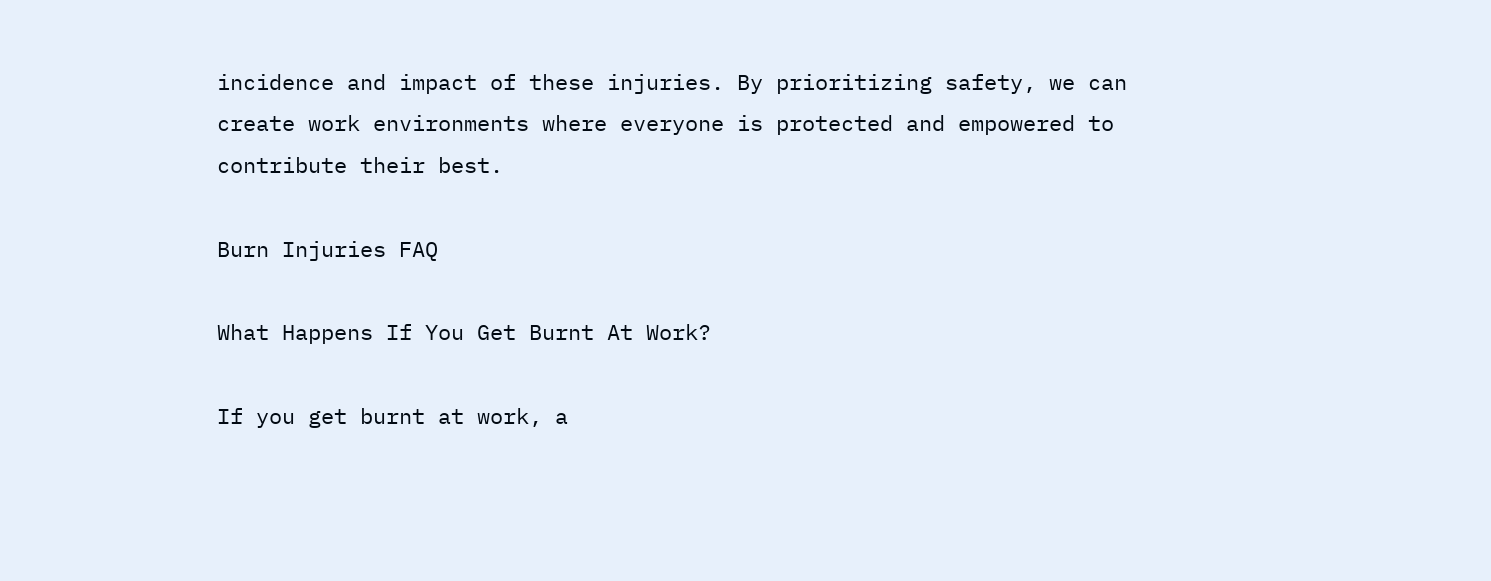incidence and impact of these injuries. By prioritizing safety, we can create work environments where everyone is protected and empowered to contribute their best.

Burn Injuries FAQ

What Happens If You Get Burnt At Work?

If you get burnt at work, a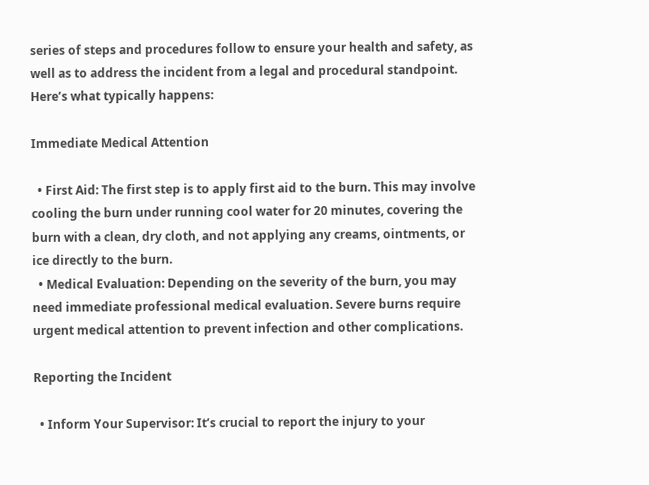series of steps and procedures follow to ensure your health and safety, as well as to address the incident from a legal and procedural standpoint. Here’s what typically happens:

Immediate Medical Attention

  • First Aid: The first step is to apply first aid to the burn. This may involve cooling the burn under running cool water for 20 minutes, covering the burn with a clean, dry cloth, and not applying any creams, ointments, or ice directly to the burn.
  • Medical Evaluation: Depending on the severity of the burn, you may need immediate professional medical evaluation. Severe burns require urgent medical attention to prevent infection and other complications.

Reporting the Incident

  • Inform Your Supervisor: It’s crucial to report the injury to your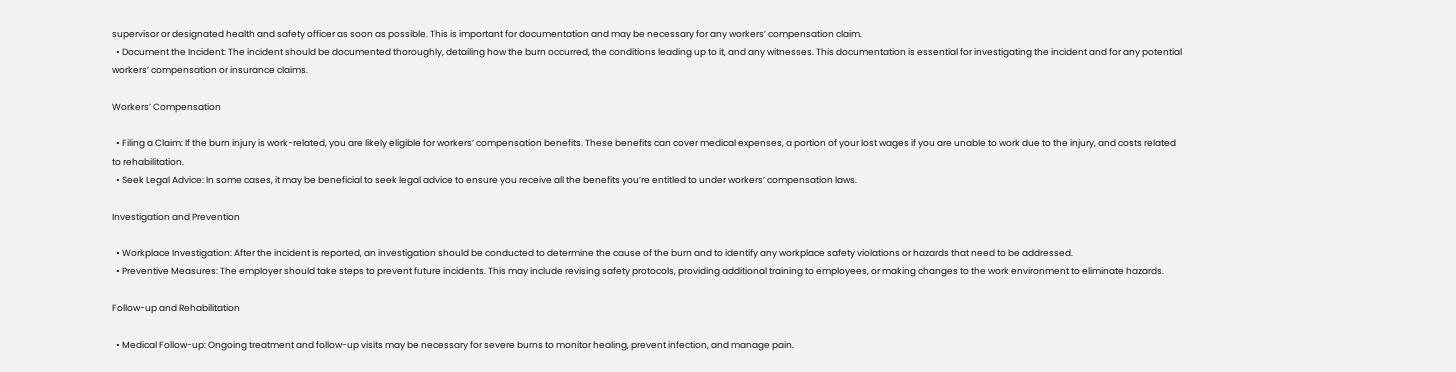supervisor or designated health and safety officer as soon as possible. This is important for documentation and may be necessary for any workers’ compensation claim.
  • Document the Incident: The incident should be documented thoroughly, detailing how the burn occurred, the conditions leading up to it, and any witnesses. This documentation is essential for investigating the incident and for any potential workers’ compensation or insurance claims.

Workers’ Compensation

  • Filing a Claim: If the burn injury is work-related, you are likely eligible for workers’ compensation benefits. These benefits can cover medical expenses, a portion of your lost wages if you are unable to work due to the injury, and costs related to rehabilitation.
  • Seek Legal Advice: In some cases, it may be beneficial to seek legal advice to ensure you receive all the benefits you’re entitled to under workers’ compensation laws.

Investigation and Prevention

  • Workplace Investigation: After the incident is reported, an investigation should be conducted to determine the cause of the burn and to identify any workplace safety violations or hazards that need to be addressed.
  • Preventive Measures: The employer should take steps to prevent future incidents. This may include revising safety protocols, providing additional training to employees, or making changes to the work environment to eliminate hazards.

Follow-up and Rehabilitation

  • Medical Follow-up: Ongoing treatment and follow-up visits may be necessary for severe burns to monitor healing, prevent infection, and manage pain.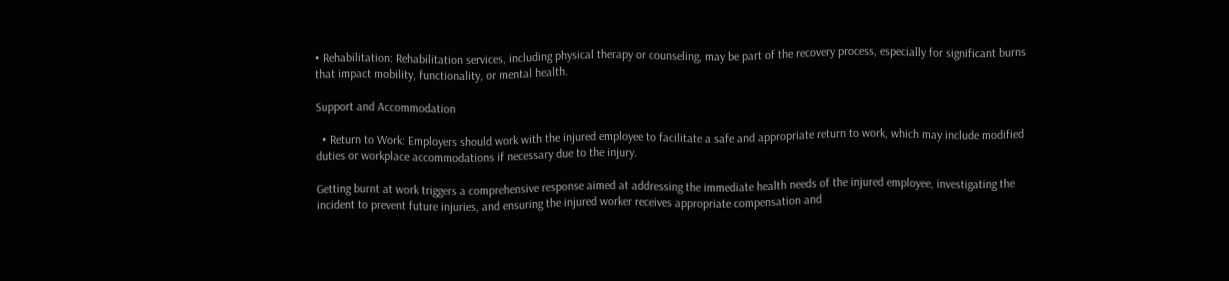• Rehabilitation: Rehabilitation services, including physical therapy or counseling, may be part of the recovery process, especially for significant burns that impact mobility, functionality, or mental health.

Support and Accommodation

  • Return to Work: Employers should work with the injured employee to facilitate a safe and appropriate return to work, which may include modified duties or workplace accommodations if necessary due to the injury.

Getting burnt at work triggers a comprehensive response aimed at addressing the immediate health needs of the injured employee, investigating the incident to prevent future injuries, and ensuring the injured worker receives appropriate compensation and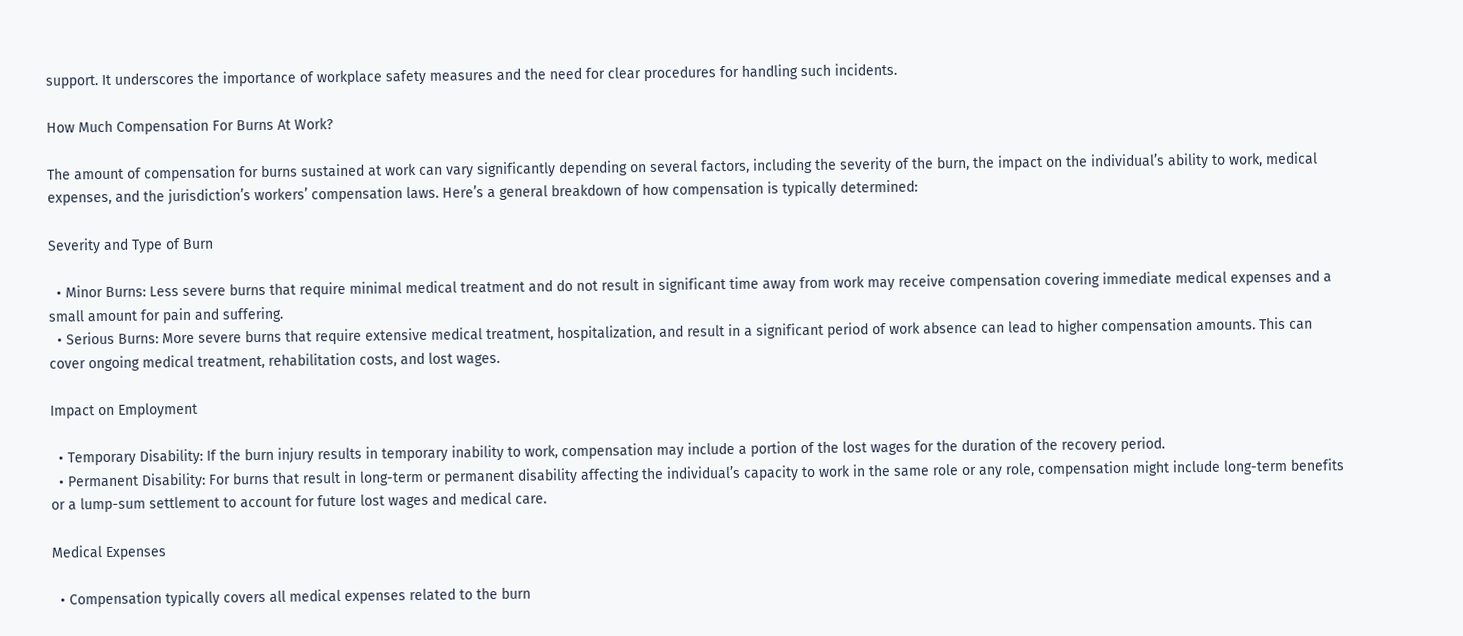support. It underscores the importance of workplace safety measures and the need for clear procedures for handling such incidents.

How Much Compensation For Burns At Work?

The amount of compensation for burns sustained at work can vary significantly depending on several factors, including the severity of the burn, the impact on the individual’s ability to work, medical expenses, and the jurisdiction’s workers’ compensation laws. Here’s a general breakdown of how compensation is typically determined:

Severity and Type of Burn

  • Minor Burns: Less severe burns that require minimal medical treatment and do not result in significant time away from work may receive compensation covering immediate medical expenses and a small amount for pain and suffering.
  • Serious Burns: More severe burns that require extensive medical treatment, hospitalization, and result in a significant period of work absence can lead to higher compensation amounts. This can cover ongoing medical treatment, rehabilitation costs, and lost wages.

Impact on Employment

  • Temporary Disability: If the burn injury results in temporary inability to work, compensation may include a portion of the lost wages for the duration of the recovery period.
  • Permanent Disability: For burns that result in long-term or permanent disability affecting the individual’s capacity to work in the same role or any role, compensation might include long-term benefits or a lump-sum settlement to account for future lost wages and medical care.

Medical Expenses

  • Compensation typically covers all medical expenses related to the burn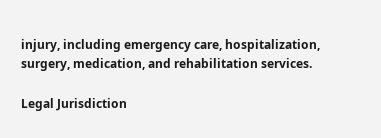injury, including emergency care, hospitalization, surgery, medication, and rehabilitation services.

Legal Jurisdiction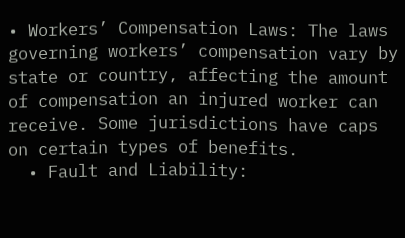• Workers’ Compensation Laws: The laws governing workers’ compensation vary by state or country, affecting the amount of compensation an injured worker can receive. Some jurisdictions have caps on certain types of benefits.
  • Fault and Liability: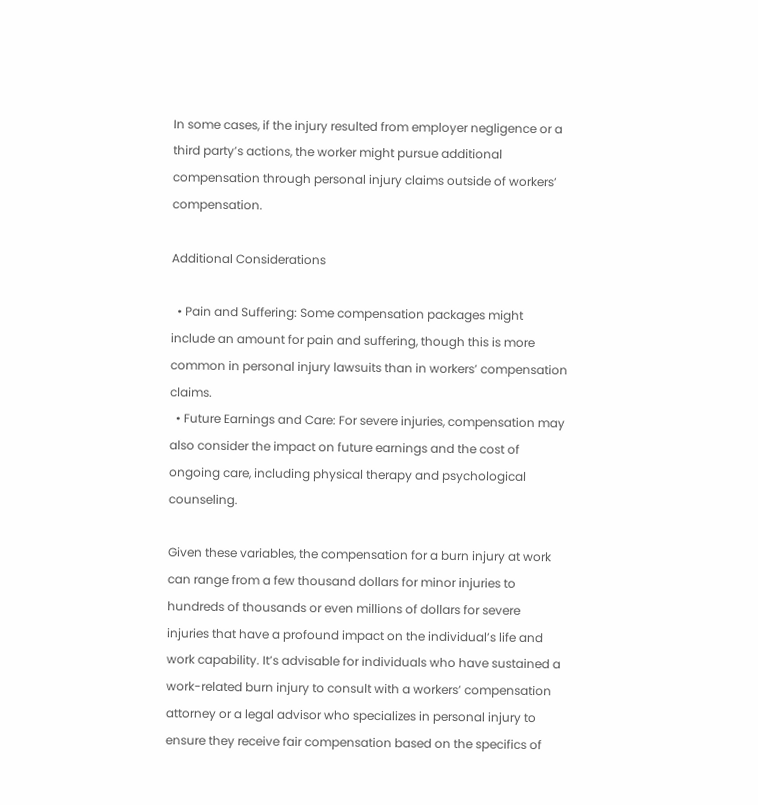In some cases, if the injury resulted from employer negligence or a third party’s actions, the worker might pursue additional compensation through personal injury claims outside of workers’ compensation.

Additional Considerations

  • Pain and Suffering: Some compensation packages might include an amount for pain and suffering, though this is more common in personal injury lawsuits than in workers’ compensation claims.
  • Future Earnings and Care: For severe injuries, compensation may also consider the impact on future earnings and the cost of ongoing care, including physical therapy and psychological counseling.

Given these variables, the compensation for a burn injury at work can range from a few thousand dollars for minor injuries to hundreds of thousands or even millions of dollars for severe injuries that have a profound impact on the individual’s life and work capability. It’s advisable for individuals who have sustained a work-related burn injury to consult with a workers’ compensation attorney or a legal advisor who specializes in personal injury to ensure they receive fair compensation based on the specifics of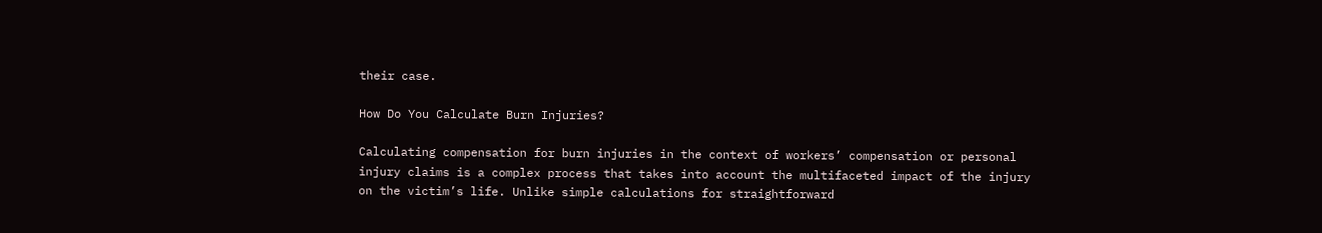their case.

How Do You Calculate Burn Injuries?

Calculating compensation for burn injuries in the context of workers’ compensation or personal injury claims is a complex process that takes into account the multifaceted impact of the injury on the victim’s life. Unlike simple calculations for straightforward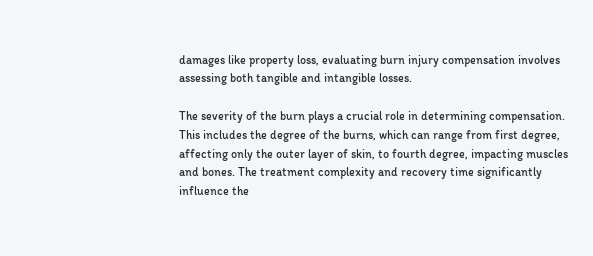damages like property loss, evaluating burn injury compensation involves assessing both tangible and intangible losses.

The severity of the burn plays a crucial role in determining compensation. This includes the degree of the burns, which can range from first degree, affecting only the outer layer of skin, to fourth degree, impacting muscles and bones. The treatment complexity and recovery time significantly influence the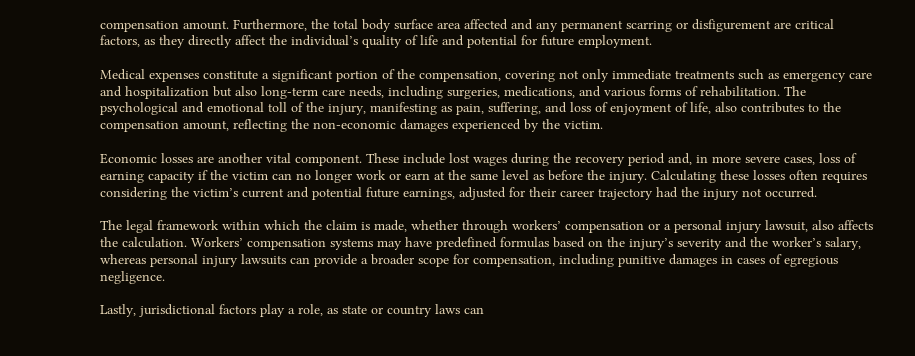compensation amount. Furthermore, the total body surface area affected and any permanent scarring or disfigurement are critical factors, as they directly affect the individual’s quality of life and potential for future employment.

Medical expenses constitute a significant portion of the compensation, covering not only immediate treatments such as emergency care and hospitalization but also long-term care needs, including surgeries, medications, and various forms of rehabilitation. The psychological and emotional toll of the injury, manifesting as pain, suffering, and loss of enjoyment of life, also contributes to the compensation amount, reflecting the non-economic damages experienced by the victim.

Economic losses are another vital component. These include lost wages during the recovery period and, in more severe cases, loss of earning capacity if the victim can no longer work or earn at the same level as before the injury. Calculating these losses often requires considering the victim’s current and potential future earnings, adjusted for their career trajectory had the injury not occurred.

The legal framework within which the claim is made, whether through workers’ compensation or a personal injury lawsuit, also affects the calculation. Workers’ compensation systems may have predefined formulas based on the injury’s severity and the worker’s salary, whereas personal injury lawsuits can provide a broader scope for compensation, including punitive damages in cases of egregious negligence.

Lastly, jurisdictional factors play a role, as state or country laws can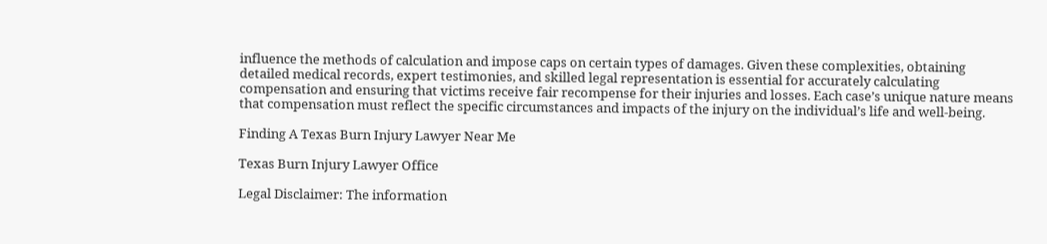influence the methods of calculation and impose caps on certain types of damages. Given these complexities, obtaining detailed medical records, expert testimonies, and skilled legal representation is essential for accurately calculating compensation and ensuring that victims receive fair recompense for their injuries and losses. Each case’s unique nature means that compensation must reflect the specific circumstances and impacts of the injury on the individual’s life and well-being.

Finding A Texas Burn Injury Lawyer Near Me

Texas Burn Injury Lawyer Office

Legal Disclaimer: The information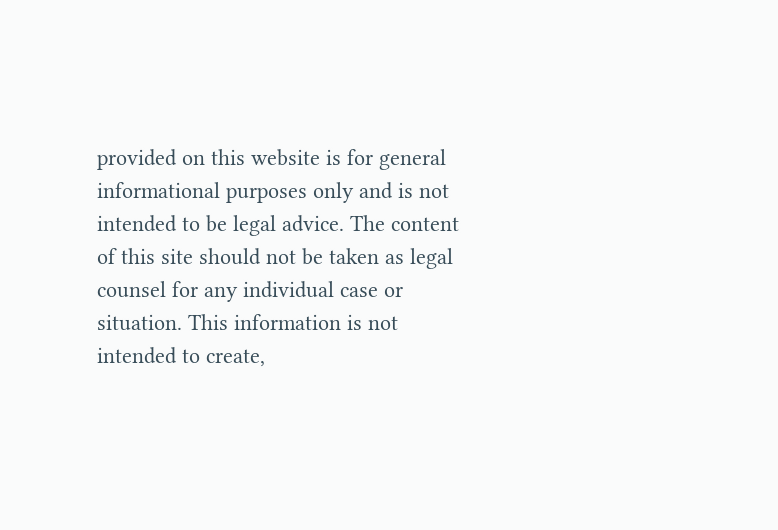provided on this website is for general informational purposes only and is not intended to be legal advice. The content of this site should not be taken as legal counsel for any individual case or situation. This information is not intended to create,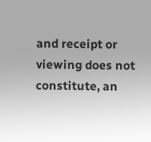and receipt or viewing does not constitute, an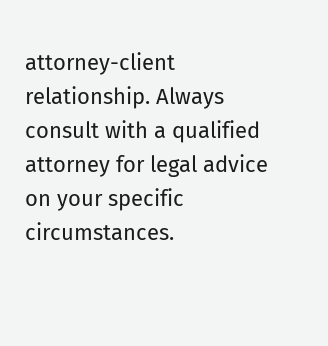attorney-client relationship. Always consult with a qualified attorney for legal advice on your specific circumstances.